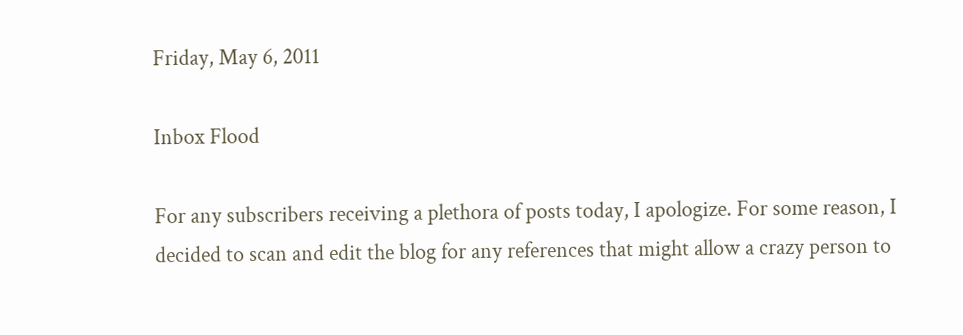Friday, May 6, 2011

Inbox Flood

For any subscribers receiving a plethora of posts today, I apologize. For some reason, I decided to scan and edit the blog for any references that might allow a crazy person to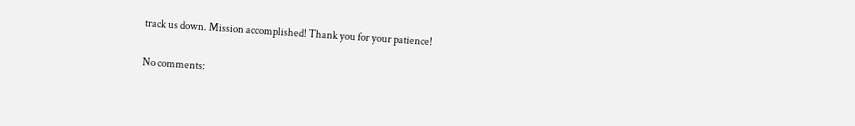track us down. Mission accomplished! Thank you for your patience!

No comments: